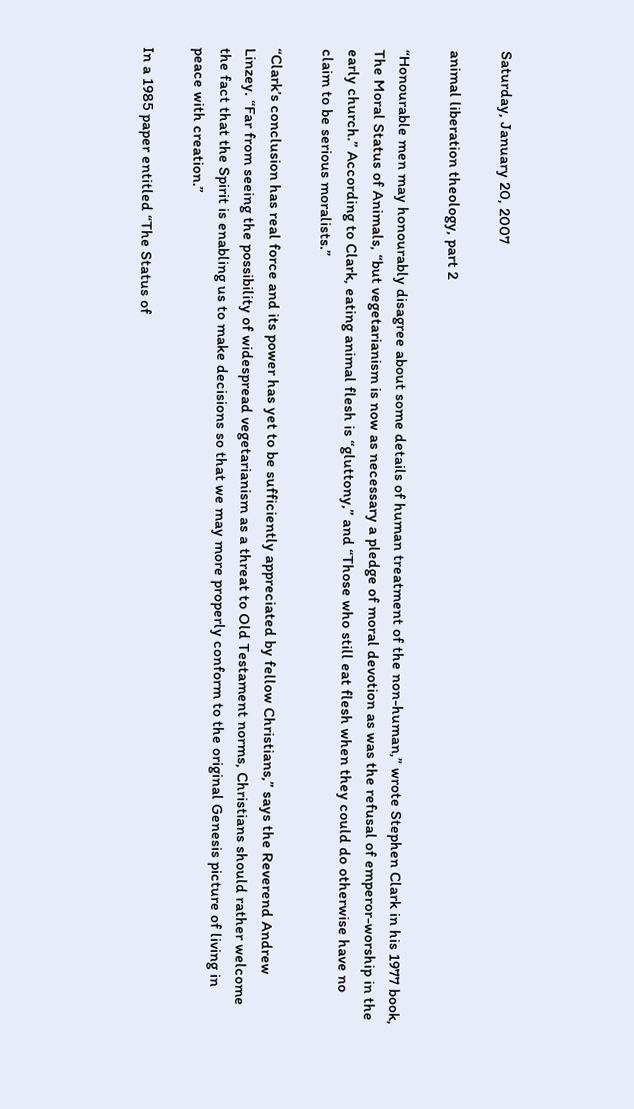Saturday, January 20, 2007

animal liberation theology, part 2

“Honourable men may honourably disagree about some details of human treatment of the non-human,” wrote Stephen Clark in his 1977 book, The Moral Status of Animals, “but vegetarianism is now as necessary a pledge of moral devotion as was the refusal of emperor-worship in the early church.” According to Clark, eating animal flesh is “gluttony,” and “Those who still eat flesh when they could do otherwise have no claim to be serious moralists.”

“Clark’s conclusion has real force and its power has yet to be sufficiently appreciated by fellow Christians,” says the Reverend Andrew Linzey. “Far from seeing the possibility of widespread vegetarianism as a threat to Old Testament norms, Christians should rather welcome the fact that the Spirit is enabling us to make decisions so that we may more properly conform to the original Genesis picture of living in peace with creation.”

In a 1985 paper entitled “The Status of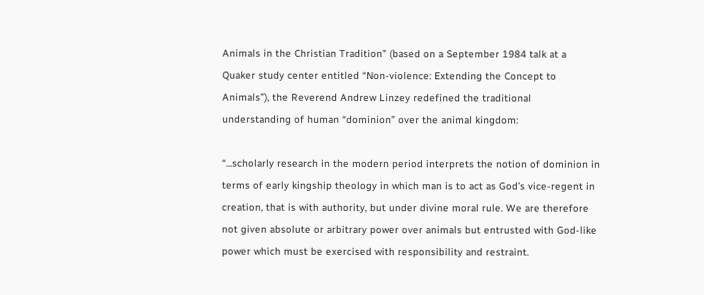Animals in the Christian Tradition” (based on a September 1984 talk at a Quaker study center entitled “Non-violence: Extending the Concept to Animals”), the Reverend Andrew Linzey redefined the traditional understanding of human “dominion” over the animal kingdom:

“...scholarly research in the modern period interprets the notion of dominion in terms of early kingship theology in which man is to act as God’s vice-regent in creation, that is with authority, but under divine moral rule. We are therefore not given absolute or arbitrary power over animals but entrusted with God-like power which must be exercised with responsibility and restraint.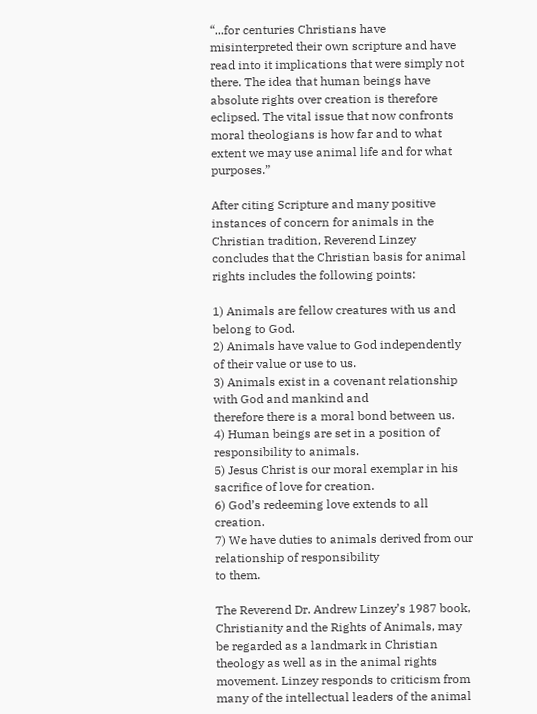“...for centuries Christians have misinterpreted their own scripture and have read into it implications that were simply not there. The idea that human beings have absolute rights over creation is therefore eclipsed. The vital issue that now confronts moral theologians is how far and to what extent we may use animal life and for what purposes.”

After citing Scripture and many positive instances of concern for animals in the Christian tradition, Reverend Linzey concludes that the Christian basis for animal rights includes the following points:

1) Animals are fellow creatures with us and belong to God.
2) Animals have value to God independently of their value or use to us.
3) Animals exist in a covenant relationship with God and mankind and
therefore there is a moral bond between us.
4) Human beings are set in a position of responsibility to animals.
5) Jesus Christ is our moral exemplar in his sacrifice of love for creation.
6) God’s redeeming love extends to all creation.
7) We have duties to animals derived from our relationship of responsibility
to them.

The Reverend Dr. Andrew Linzey’s 1987 book, Christianity and the Rights of Animals, may be regarded as a landmark in Christian theology as well as in the animal rights movement. Linzey responds to criticism from many of the intellectual leaders of the animal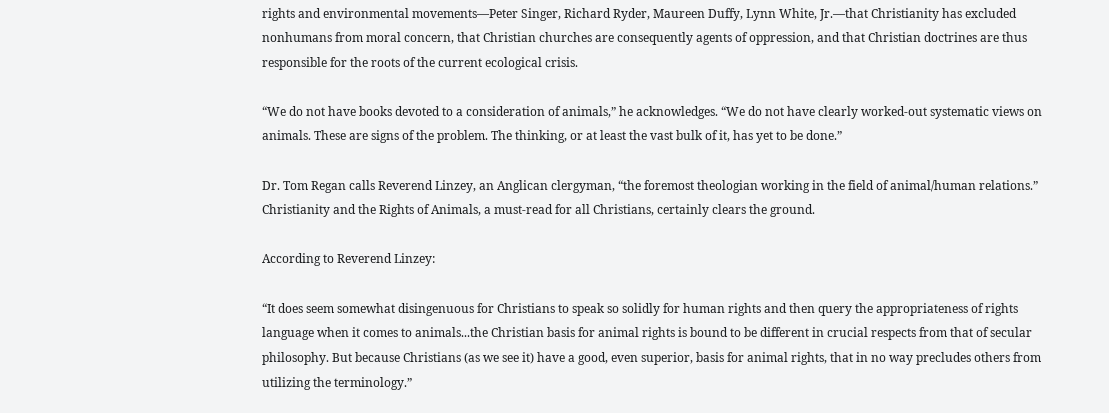rights and environmental movements—Peter Singer, Richard Ryder, Maureen Duffy, Lynn White, Jr.—that Christianity has excluded nonhumans from moral concern, that Christian churches are consequently agents of oppression, and that Christian doctrines are thus responsible for the roots of the current ecological crisis.

“We do not have books devoted to a consideration of animals,” he acknowledges. “We do not have clearly worked-out systematic views on animals. These are signs of the problem. The thinking, or at least the vast bulk of it, has yet to be done.”

Dr. Tom Regan calls Reverend Linzey, an Anglican clergyman, “the foremost theologian working in the field of animal/human relations.” Christianity and the Rights of Animals, a must-read for all Christians, certainly clears the ground.

According to Reverend Linzey:

“It does seem somewhat disingenuous for Christians to speak so solidly for human rights and then query the appropriateness of rights language when it comes to animals...the Christian basis for animal rights is bound to be different in crucial respects from that of secular philosophy. But because Christians (as we see it) have a good, even superior, basis for animal rights, that in no way precludes others from utilizing the terminology.”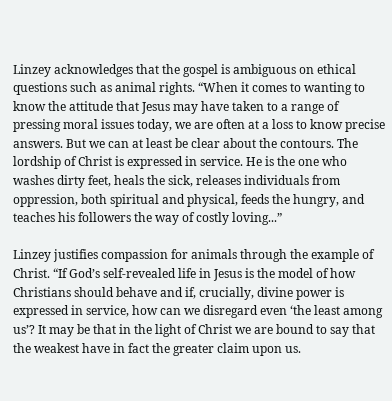Linzey acknowledges that the gospel is ambiguous on ethical questions such as animal rights. “When it comes to wanting to know the attitude that Jesus may have taken to a range of pressing moral issues today, we are often at a loss to know precise answers. But we can at least be clear about the contours. The lordship of Christ is expressed in service. He is the one who washes dirty feet, heals the sick, releases individuals from oppression, both spiritual and physical, feeds the hungry, and teaches his followers the way of costly loving...”

Linzey justifies compassion for animals through the example of Christ. “If God’s self-revealed life in Jesus is the model of how Christians should behave and if, crucially, divine power is expressed in service, how can we disregard even ‘the least among us’? It may be that in the light of Christ we are bound to say that the weakest have in fact the greater claim upon us.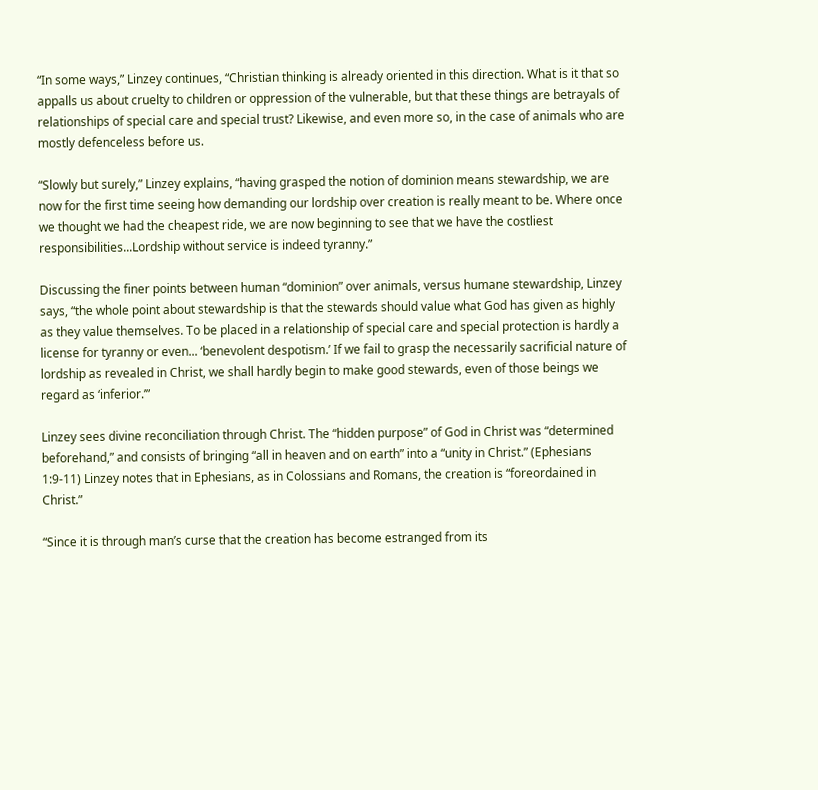“In some ways,” Linzey continues, “Christian thinking is already oriented in this direction. What is it that so appalls us about cruelty to children or oppression of the vulnerable, but that these things are betrayals of relationships of special care and special trust? Likewise, and even more so, in the case of animals who are mostly defenceless before us.

“Slowly but surely,” Linzey explains, “having grasped the notion of dominion means stewardship, we are now for the first time seeing how demanding our lordship over creation is really meant to be. Where once we thought we had the cheapest ride, we are now beginning to see that we have the costliest responsibilities...Lordship without service is indeed tyranny.”

Discussing the finer points between human “dominion” over animals, versus humane stewardship, Linzey says, “the whole point about stewardship is that the stewards should value what God has given as highly as they value themselves. To be placed in a relationship of special care and special protection is hardly a license for tyranny or even... ‘benevolent despotism.’ If we fail to grasp the necessarily sacrificial nature of lordship as revealed in Christ, we shall hardly begin to make good stewards, even of those beings we regard as ‘inferior.’”

Linzey sees divine reconciliation through Christ. The “hidden purpose” of God in Christ was “determined beforehand,” and consists of bringing “all in heaven and on earth” into a “unity in Christ.” (Ephesians 1:9-11) Linzey notes that in Ephesians, as in Colossians and Romans, the creation is “foreordained in Christ.”

“Since it is through man’s curse that the creation has become estranged from its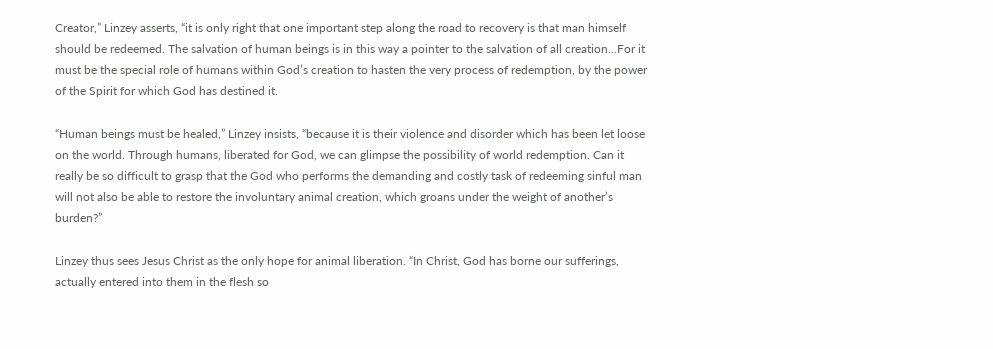Creator,” Linzey asserts, “it is only right that one important step along the road to recovery is that man himself should be redeemed. The salvation of human beings is in this way a pointer to the salvation of all creation...For it must be the special role of humans within God’s creation to hasten the very process of redemption, by the power of the Spirit for which God has destined it.

“Human beings must be healed,” Linzey insists, “because it is their violence and disorder which has been let loose on the world. Through humans, liberated for God, we can glimpse the possibility of world redemption. Can it really be so difficult to grasp that the God who performs the demanding and costly task of redeeming sinful man will not also be able to restore the involuntary animal creation, which groans under the weight of another’s burden?”

Linzey thus sees Jesus Christ as the only hope for animal liberation. “In Christ, God has borne our sufferings, actually entered into them in the flesh so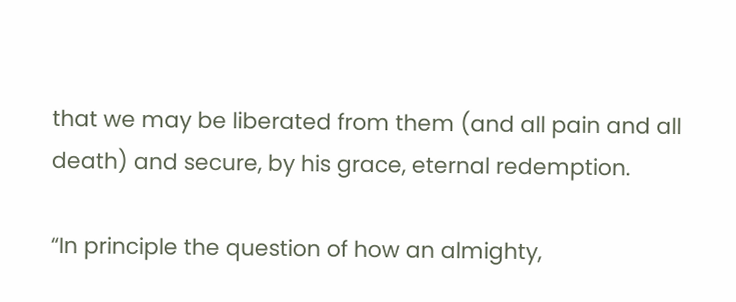that we may be liberated from them (and all pain and all death) and secure, by his grace, eternal redemption.

“In principle the question of how an almighty,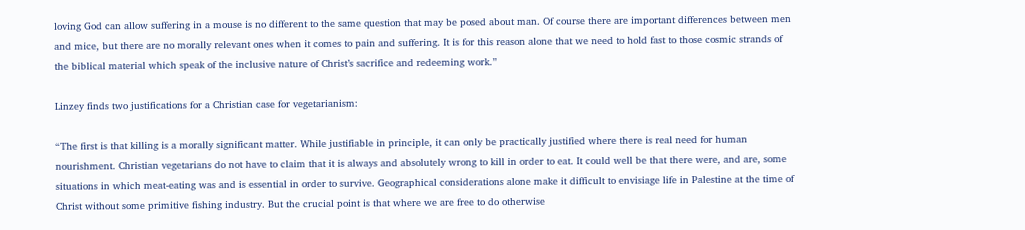loving God can allow suffering in a mouse is no different to the same question that may be posed about man. Of course there are important differences between men and mice, but there are no morally relevant ones when it comes to pain and suffering. It is for this reason alone that we need to hold fast to those cosmic strands of the biblical material which speak of the inclusive nature of Christ’s sacrifice and redeeming work.”

Linzey finds two justifications for a Christian case for vegetarianism:

“The first is that killing is a morally significant matter. While justifiable in principle, it can only be practically justified where there is real need for human nourishment. Christian vegetarians do not have to claim that it is always and absolutely wrong to kill in order to eat. It could well be that there were, and are, some situations in which meat-eating was and is essential in order to survive. Geographical considerations alone make it difficult to envisiage life in Palestine at the time of Christ without some primitive fishing industry. But the crucial point is that where we are free to do otherwise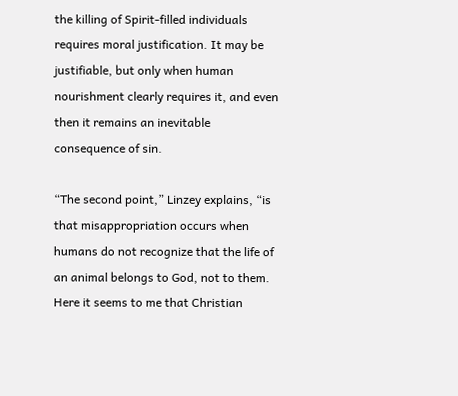the killing of Spirit-filled individuals requires moral justification. It may be justifiable, but only when human nourishment clearly requires it, and even then it remains an inevitable consequence of sin.

“The second point,” Linzey explains, “is that misappropriation occurs when humans do not recognize that the life of an animal belongs to God, not to them. Here it seems to me that Christian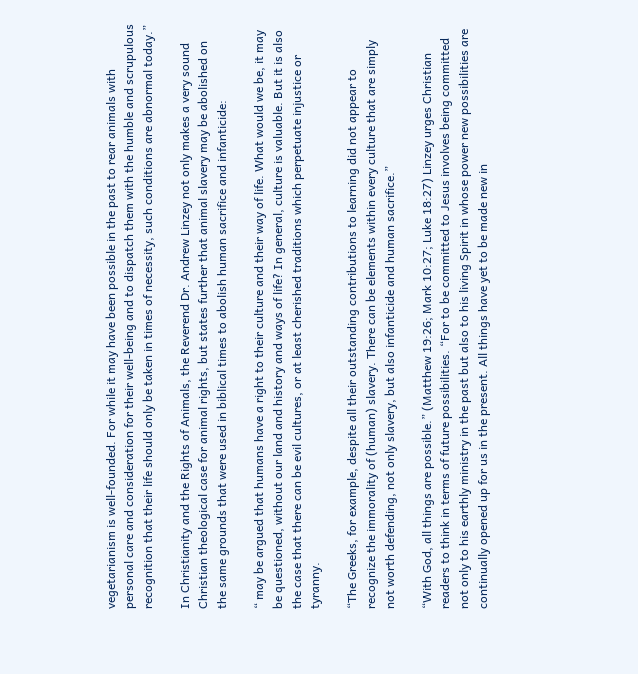vegetarianism is well-founded. For while it may have been possible in the past to rear animals with personal care and consideration for their well-being and to dispatch them with the humble and scrupulous recognition that their life should only be taken in times of necessity, such conditions are abnormal today.”

In Christianity and the Rights of Animals, the Reverend Dr. Andrew Linzey not only makes a very sound Christian theological case for animal rights, but states further that animal slavery may be abolished on the same grounds that were used in biblical times to abolish human sacrifice and infanticide:

“ may be argued that humans have a right to their culture and their way of life. What would we be, it may be questioned, without our land and history and ways of life? In general, culture is valuable. But it is also the case that there can be evil cultures, or at least cherished traditions which perpetuate injustice or tyranny.

“The Greeks, for example, despite all their outstanding contributions to learning did not appear to recognize the immorality of (human) slavery. There can be elements within every culture that are simply not worth defending, not only slavery, but also infanticide and human sacrifice.”

“With God, all things are possible.” (Matthew 19:26; Mark 10:27; Luke 18:27) Linzey urges Christian readers to think in terms of future possibilities. “For to be committed to Jesus involves being committed not only to his earthly ministry in the past but also to his living Spirit in whose power new possibilities are continually opened up for us in the present. All things have yet to be made new in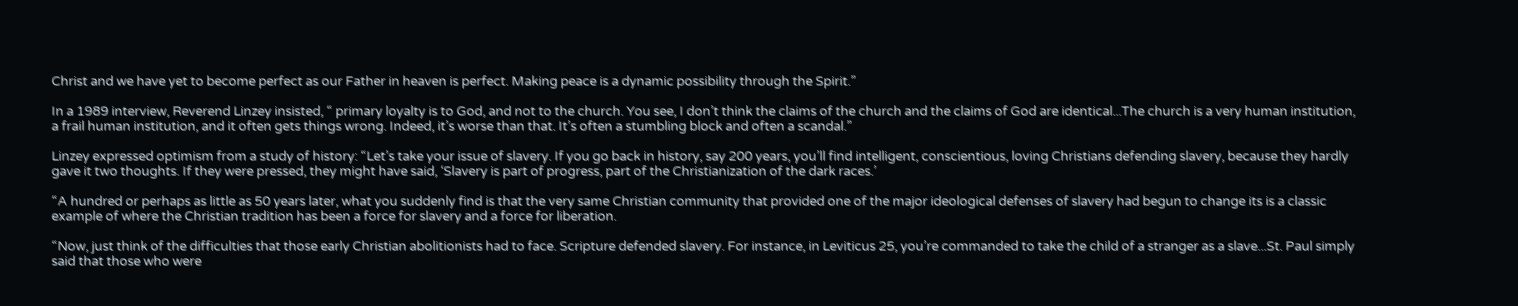Christ and we have yet to become perfect as our Father in heaven is perfect. Making peace is a dynamic possibility through the Spirit.”

In a 1989 interview, Reverend Linzey insisted, “ primary loyalty is to God, and not to the church. You see, I don’t think the claims of the church and the claims of God are identical...The church is a very human institution, a frail human institution, and it often gets things wrong. Indeed, it’s worse than that. It’s often a stumbling block and often a scandal.”

Linzey expressed optimism from a study of history: “Let’s take your issue of slavery. If you go back in history, say 200 years, you’ll find intelligent, conscientious, loving Christians defending slavery, because they hardly gave it two thoughts. If they were pressed, they might have said, ‘Slavery is part of progress, part of the Christianization of the dark races.’

“A hundred or perhaps as little as 50 years later, what you suddenly find is that the very same Christian community that provided one of the major ideological defenses of slavery had begun to change its is a classic example of where the Christian tradition has been a force for slavery and a force for liberation.

“Now, just think of the difficulties that those early Christian abolitionists had to face. Scripture defended slavery. For instance, in Leviticus 25, you’re commanded to take the child of a stranger as a slave...St. Paul simply said that those who were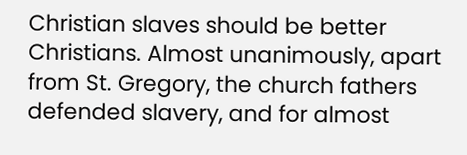Christian slaves should be better Christians. Almost unanimously, apart from St. Gregory, the church fathers defended slavery, and for almost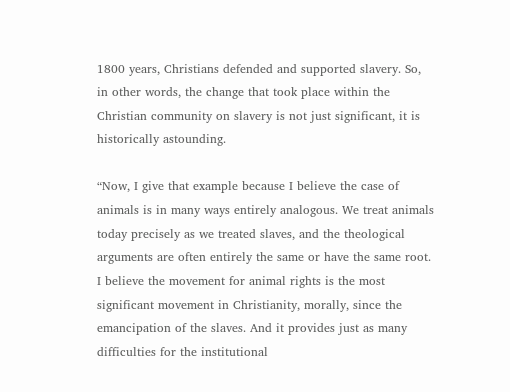1800 years, Christians defended and supported slavery. So, in other words, the change that took place within the Christian community on slavery is not just significant, it is historically astounding.

“Now, I give that example because I believe the case of animals is in many ways entirely analogous. We treat animals today precisely as we treated slaves, and the theological arguments are often entirely the same or have the same root. I believe the movement for animal rights is the most significant movement in Christianity, morally, since the emancipation of the slaves. And it provides just as many difficulties for the institutional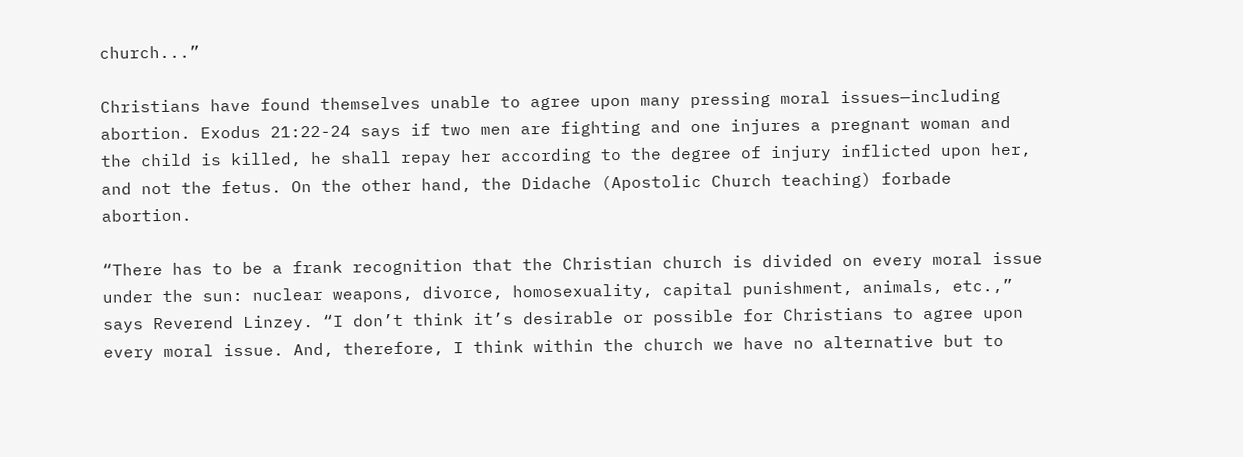church...”

Christians have found themselves unable to agree upon many pressing moral issues—including abortion. Exodus 21:22-24 says if two men are fighting and one injures a pregnant woman and the child is killed, he shall repay her according to the degree of injury inflicted upon her, and not the fetus. On the other hand, the Didache (Apostolic Church teaching) forbade abortion.

“There has to be a frank recognition that the Christian church is divided on every moral issue under the sun: nuclear weapons, divorce, homosexuality, capital punishment, animals, etc.,” says Reverend Linzey. “I don’t think it’s desirable or possible for Christians to agree upon every moral issue. And, therefore, I think within the church we have no alternative but to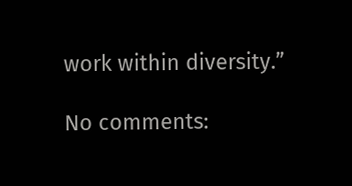work within diversity.”

No comments: